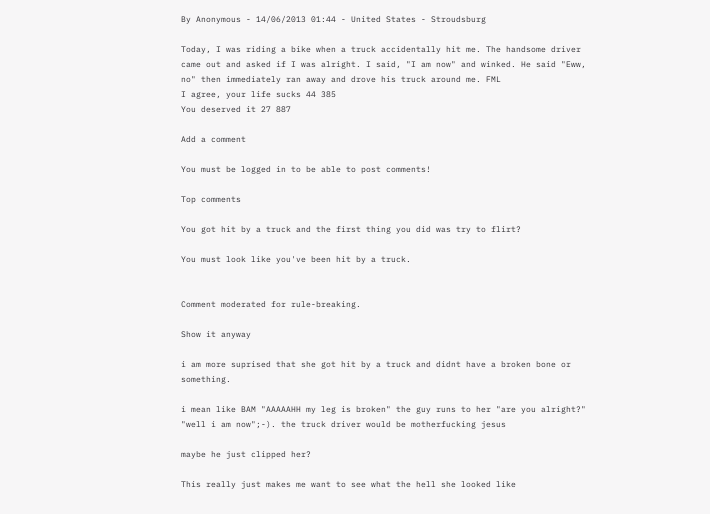By Anonymous - 14/06/2013 01:44 - United States - Stroudsburg

Today, I was riding a bike when a truck accidentally hit me. The handsome driver came out and asked if I was alright. I said, "I am now" and winked. He said "Eww, no" then immediately ran away and drove his truck around me. FML
I agree, your life sucks 44 385
You deserved it 27 887

Add a comment

You must be logged in to be able to post comments!

Top comments

You got hit by a truck and the first thing you did was try to flirt?

You must look like you've been hit by a truck.


Comment moderated for rule-breaking.

Show it anyway

i am more suprised that she got hit by a truck and didnt have a broken bone or something.

i mean like BAM "AAAAAHH my leg is broken" the guy runs to her "are you alright?" "well i am now";-). the truck driver would be motherfucking jesus

maybe he just clipped her?

This really just makes me want to see what the hell she looked like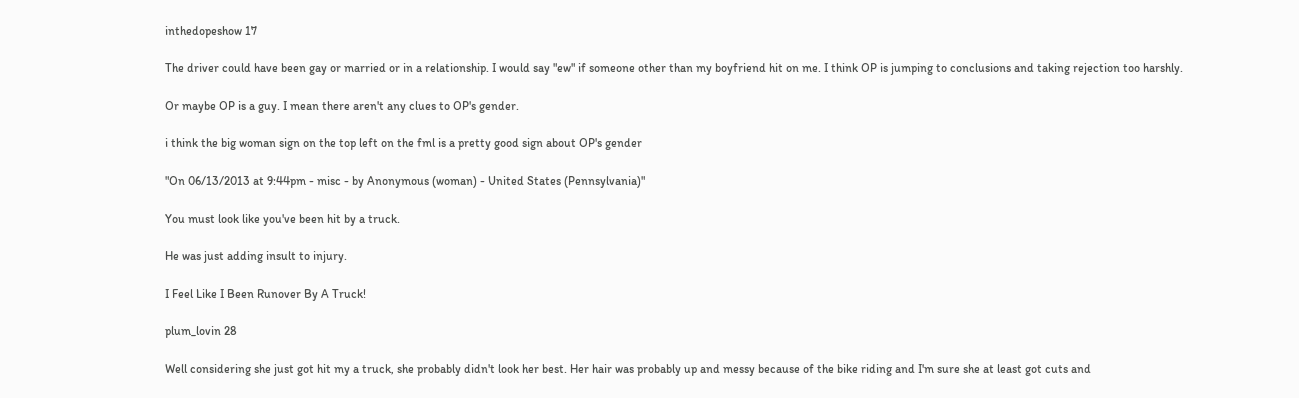inthedopeshow 17

The driver could have been gay or married or in a relationship. I would say "ew" if someone other than my boyfriend hit on me. I think OP is jumping to conclusions and taking rejection too harshly.

Or maybe OP is a guy. I mean there aren't any clues to OP's gender.

i think the big woman sign on the top left on the fml is a pretty good sign about OP's gender

"On 06/13/2013 at 9:44pm - misc - by Anonymous (woman) - United States (Pennsylvania)"

You must look like you've been hit by a truck.

He was just adding insult to injury.

I Feel Like I Been Runover By A Truck!

plum_lovin 28

Well considering she just got hit my a truck, she probably didn't look her best. Her hair was probably up and messy because of the bike riding and I'm sure she at least got cuts and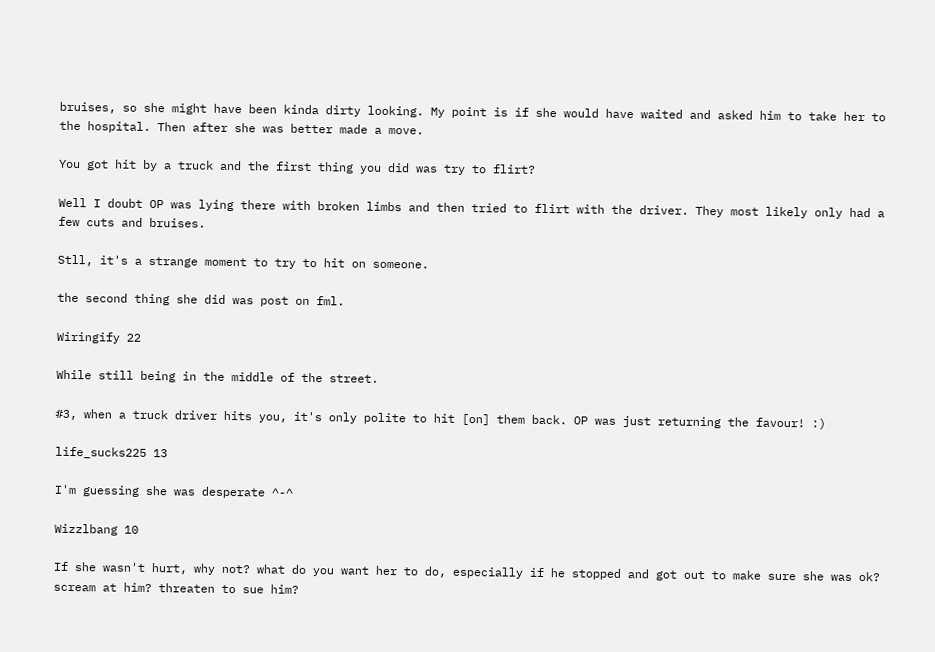bruises, so she might have been kinda dirty looking. My point is if she would have waited and asked him to take her to the hospital. Then after she was better made a move.

You got hit by a truck and the first thing you did was try to flirt?

Well I doubt OP was lying there with broken limbs and then tried to flirt with the driver. They most likely only had a few cuts and bruises.

Stll, it's a strange moment to try to hit on someone.

the second thing she did was post on fml.

Wiringify 22

While still being in the middle of the street.

#3, when a truck driver hits you, it's only polite to hit [on] them back. OP was just returning the favour! :)

life_sucks225 13

I'm guessing she was desperate ^-^

Wizzlbang 10

If she wasn't hurt, why not? what do you want her to do, especially if he stopped and got out to make sure she was ok? scream at him? threaten to sue him?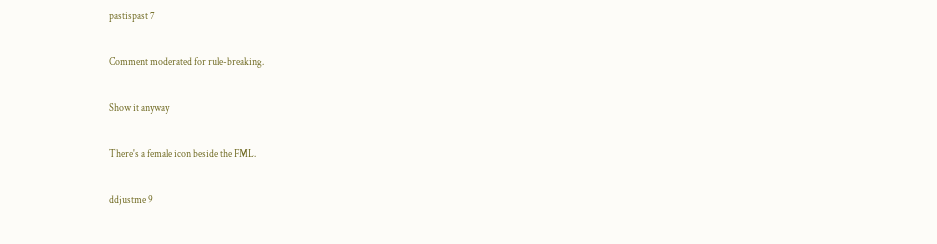pastispast 7

Comment moderated for rule-breaking.

Show it anyway

There's a female icon beside the FML.

ddjustme 9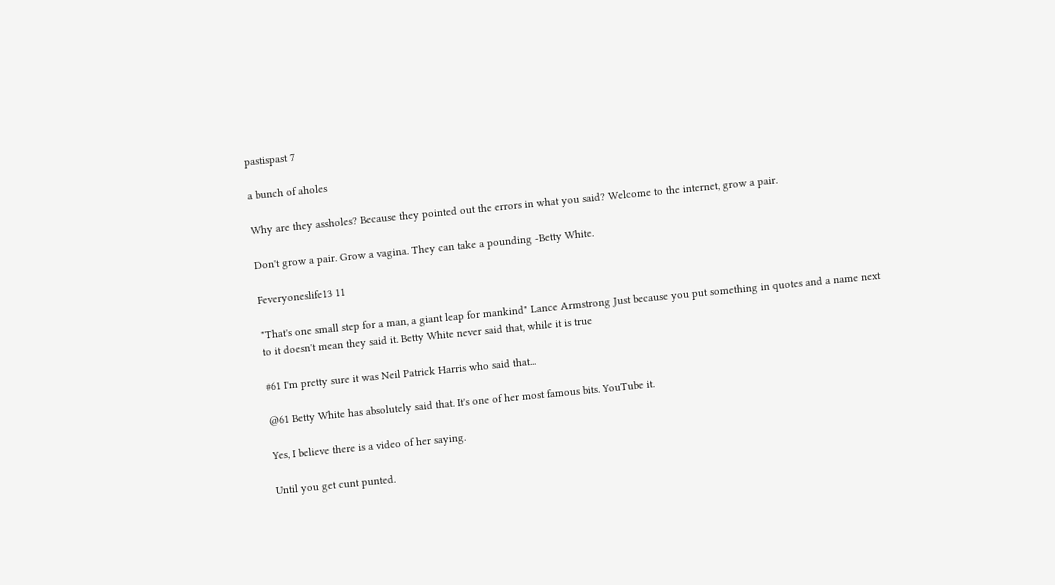pastispast 7

a bunch of aholes

Why are they assholes? Because they pointed out the errors in what you said? Welcome to the internet, grow a pair.

Don't grow a pair. Grow a vagina. They can take a pounding -Betty White.

Feveryoneslife13 11

"That's one small step for a man, a giant leap for mankind" Lance Armstrong Just because you put something in quotes and a name next to it doesn't mean they said it. Betty White never said that, while it is true

#61 I'm pretty sure it was Neil Patrick Harris who said that...

@61 Betty White has absolutely said that. It's one of her most famous bits. YouTube it.

Yes, I believe there is a video of her saying.

Until you get cunt punted.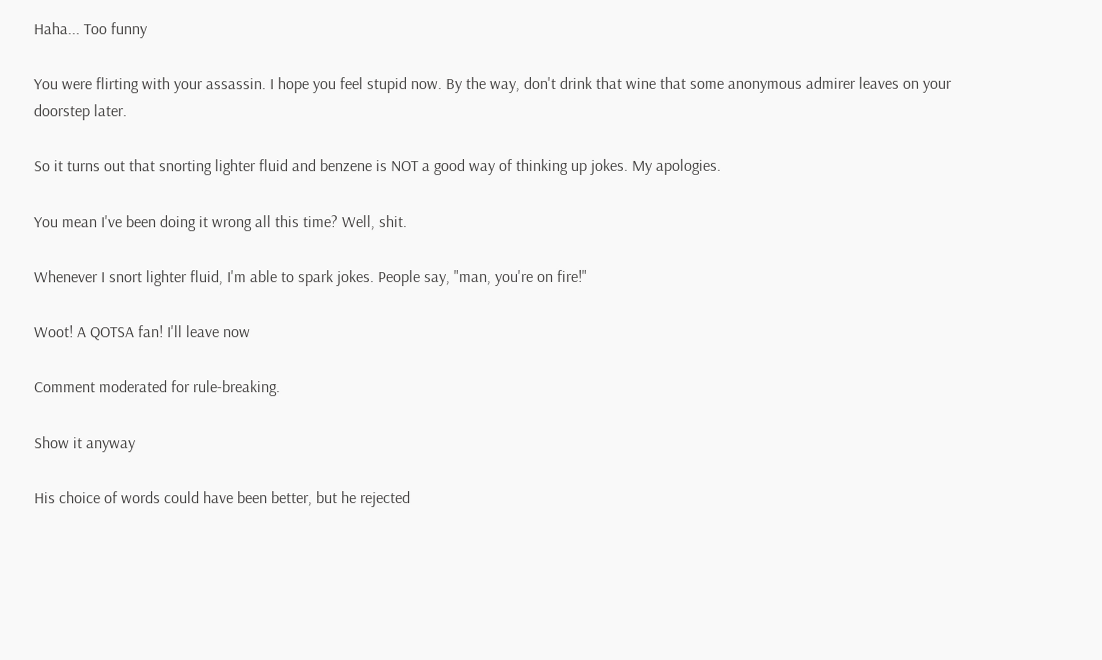Haha... Too funny

You were flirting with your assassin. I hope you feel stupid now. By the way, don't drink that wine that some anonymous admirer leaves on your doorstep later.

So it turns out that snorting lighter fluid and benzene is NOT a good way of thinking up jokes. My apologies.

You mean I've been doing it wrong all this time? Well, shit.

Whenever I snort lighter fluid, I'm able to spark jokes. People say, "man, you're on fire!"

Woot! A QOTSA fan! I'll leave now

Comment moderated for rule-breaking.

Show it anyway

His choice of words could have been better, but he rejected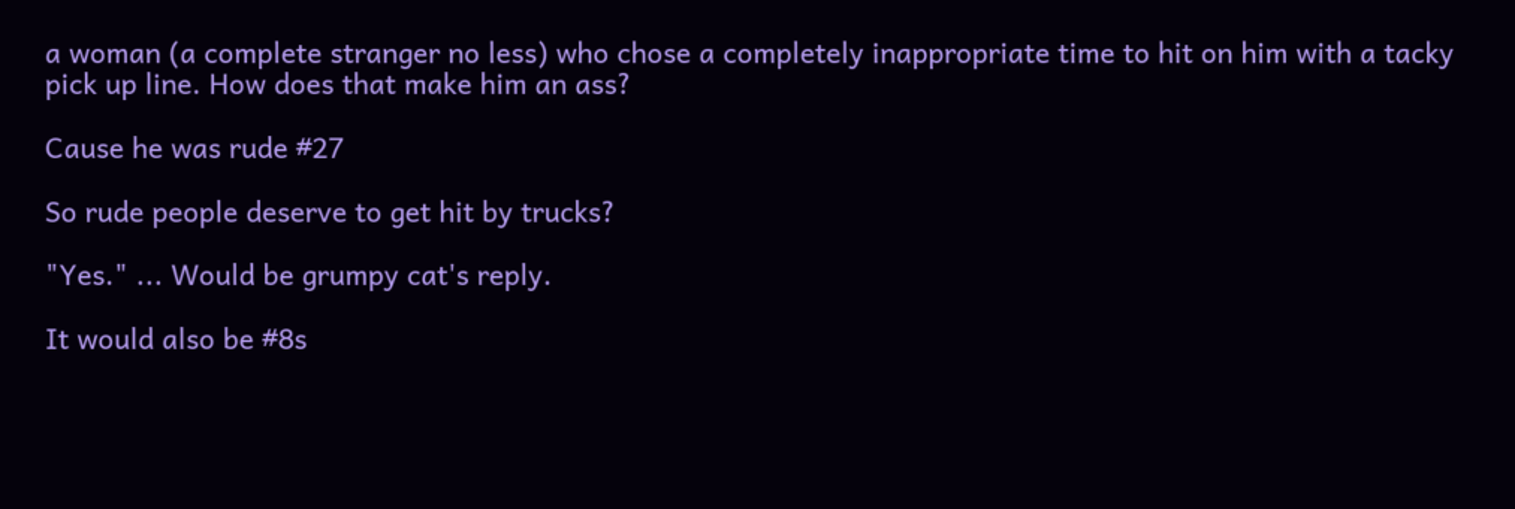a woman (a complete stranger no less) who chose a completely inappropriate time to hit on him with a tacky pick up line. How does that make him an ass?

Cause he was rude #27

So rude people deserve to get hit by trucks?

"Yes." ... Would be grumpy cat's reply.

It would also be #8s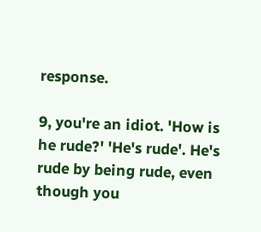response.

9, you're an idiot. 'How is he rude?' 'He's rude'. He's rude by being rude, even though you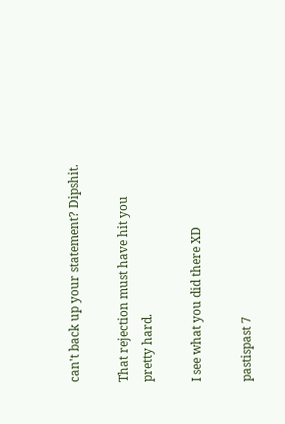can't back up your statement? Dipshit.

That rejection must have hit you pretty hard.

I see what you did there XD

pastispast 7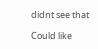didnt see that

Could like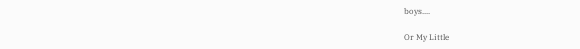boys....

Or My Little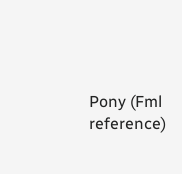Pony (Fml reference)